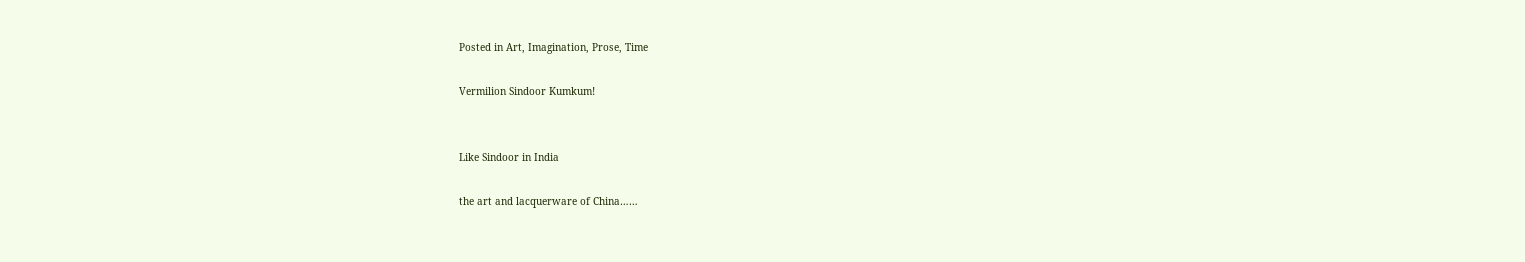Posted in Art, Imagination, Prose, Time

Vermilion Sindoor Kumkum!


Like Sindoor in India

the art and lacquerware of China……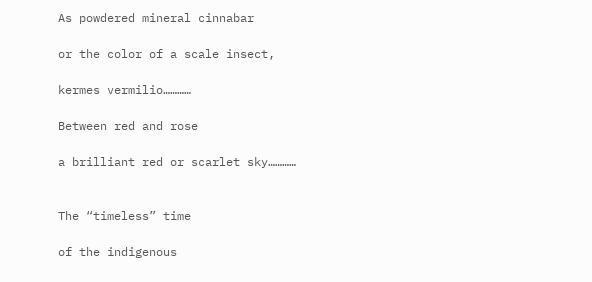As powdered mineral cinnabar

or the color of a scale insect,

kermes vermilio…………

Between red and rose

a brilliant red or scarlet sky…………


The “timeless” time

of the indigenous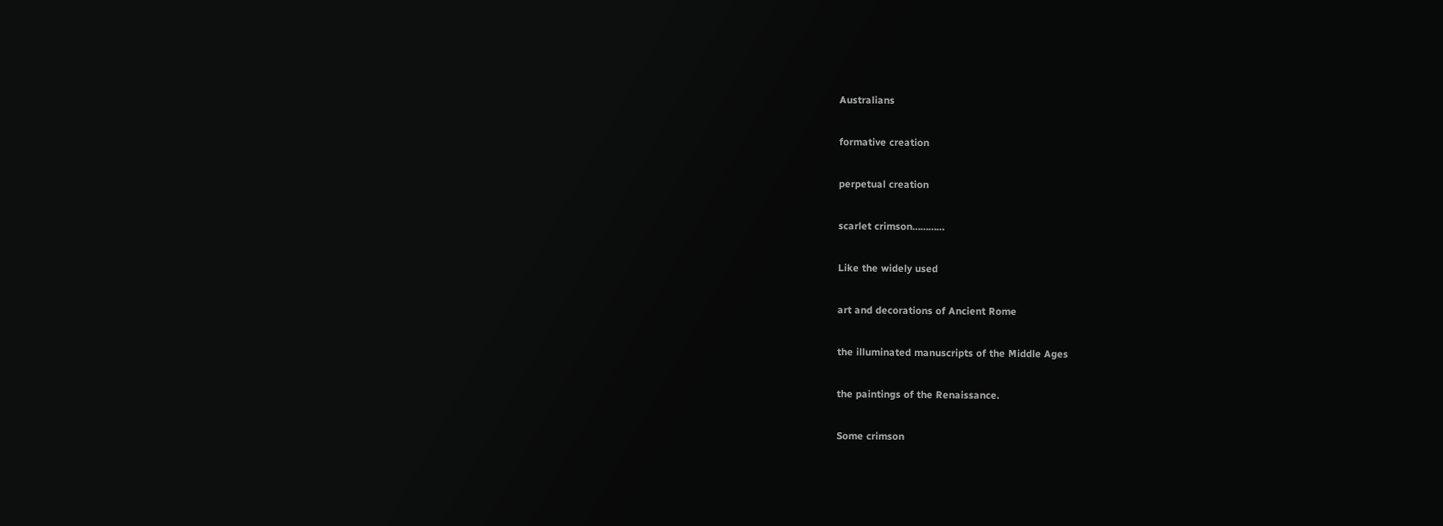Australians

formative creation

perpetual creation

scarlet crimson…………

Like the widely used

art and decorations of Ancient Rome

the illuminated manuscripts of the Middle Ages

the paintings of the Renaissance.

Some crimson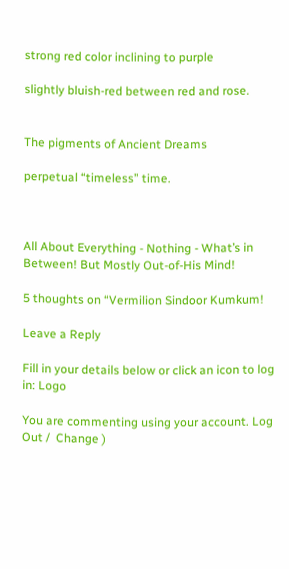strong red color inclining to purple

slightly bluish-red between red and rose.


The pigments of Ancient Dreams

perpetual “timeless” time.



All About Everything - Nothing - What’s in Between! But Mostly Out-of-His Mind!

5 thoughts on “Vermilion Sindoor Kumkum!

Leave a Reply

Fill in your details below or click an icon to log in: Logo

You are commenting using your account. Log Out /  Change )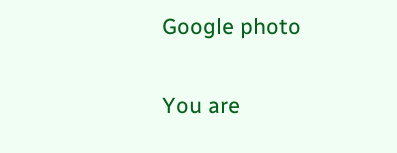Google photo

You are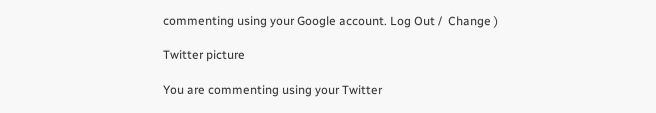commenting using your Google account. Log Out /  Change )

Twitter picture

You are commenting using your Twitter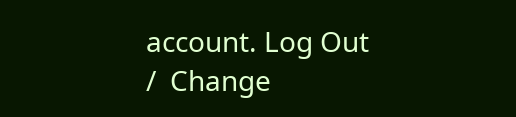account. Log Out /  Change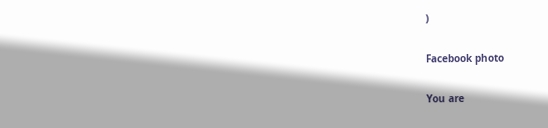)

Facebook photo

You are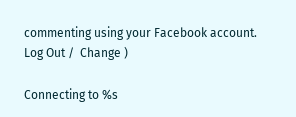commenting using your Facebook account. Log Out /  Change )

Connecting to %s